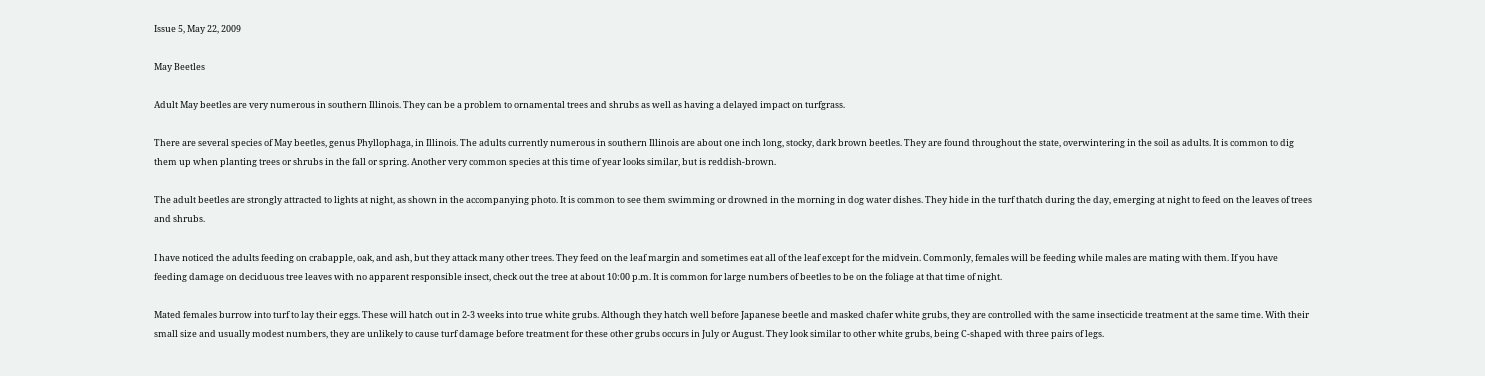Issue 5, May 22, 2009

May Beetles

Adult May beetles are very numerous in southern Illinois. They can be a problem to ornamental trees and shrubs as well as having a delayed impact on turfgrass.

There are several species of May beetles, genus Phyllophaga, in Illinois. The adults currently numerous in southern Illinois are about one inch long, stocky, dark brown beetles. They are found throughout the state, overwintering in the soil as adults. It is common to dig them up when planting trees or shrubs in the fall or spring. Another very common species at this time of year looks similar, but is reddish-brown.

The adult beetles are strongly attracted to lights at night, as shown in the accompanying photo. It is common to see them swimming or drowned in the morning in dog water dishes. They hide in the turf thatch during the day, emerging at night to feed on the leaves of trees and shrubs.

I have noticed the adults feeding on crabapple, oak, and ash, but they attack many other trees. They feed on the leaf margin and sometimes eat all of the leaf except for the midvein. Commonly, females will be feeding while males are mating with them. If you have feeding damage on deciduous tree leaves with no apparent responsible insect, check out the tree at about 10:00 p.m. It is common for large numbers of beetles to be on the foliage at that time of night.

Mated females burrow into turf to lay their eggs. These will hatch out in 2-3 weeks into true white grubs. Although they hatch well before Japanese beetle and masked chafer white grubs, they are controlled with the same insecticide treatment at the same time. With their small size and usually modest numbers, they are unlikely to cause turf damage before treatment for these other grubs occurs in July or August. They look similar to other white grubs, being C-shaped with three pairs of legs.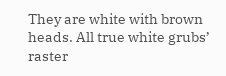They are white with brown heads. All true white grubs’ raster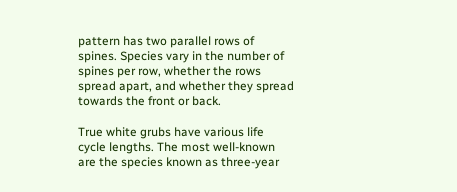pattern has two parallel rows of spines. Species vary in the number of spines per row, whether the rows spread apart, and whether they spread towards the front or back.

True white grubs have various life cycle lengths. The most well-known are the species known as three-year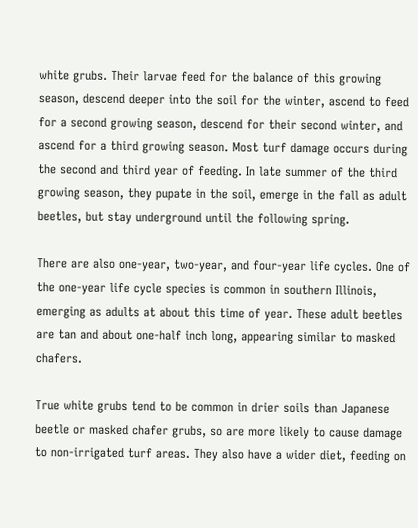white grubs. Their larvae feed for the balance of this growing season, descend deeper into the soil for the winter, ascend to feed for a second growing season, descend for their second winter, and ascend for a third growing season. Most turf damage occurs during the second and third year of feeding. In late summer of the third growing season, they pupate in the soil, emerge in the fall as adult beetles, but stay underground until the following spring.

There are also one-year, two-year, and four-year life cycles. One of the one-year life cycle species is common in southern Illinois, emerging as adults at about this time of year. These adult beetles are tan and about one-half inch long, appearing similar to masked chafers.

True white grubs tend to be common in drier soils than Japanese beetle or masked chafer grubs, so are more likely to cause damage to non-irrigated turf areas. They also have a wider diet, feeding on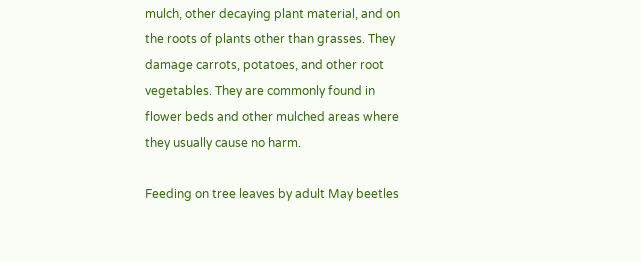mulch, other decaying plant material, and on the roots of plants other than grasses. They damage carrots, potatoes, and other root vegetables. They are commonly found in flower beds and other mulched areas where they usually cause no harm.

Feeding on tree leaves by adult May beetles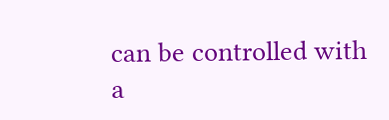can be controlled with a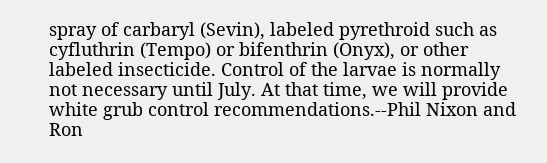spray of carbaryl (Sevin), labeled pyrethroid such as cyfluthrin (Tempo) or bifenthrin (Onyx), or other labeled insecticide. Control of the larvae is normally not necessary until July. At that time, we will provide white grub control recommendations.--Phil Nixon and Ron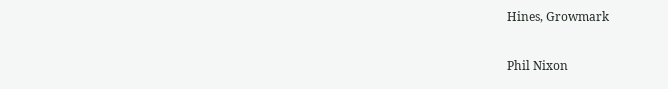Hines, Growmark

Phil Nixon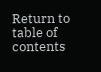Return to table of contents